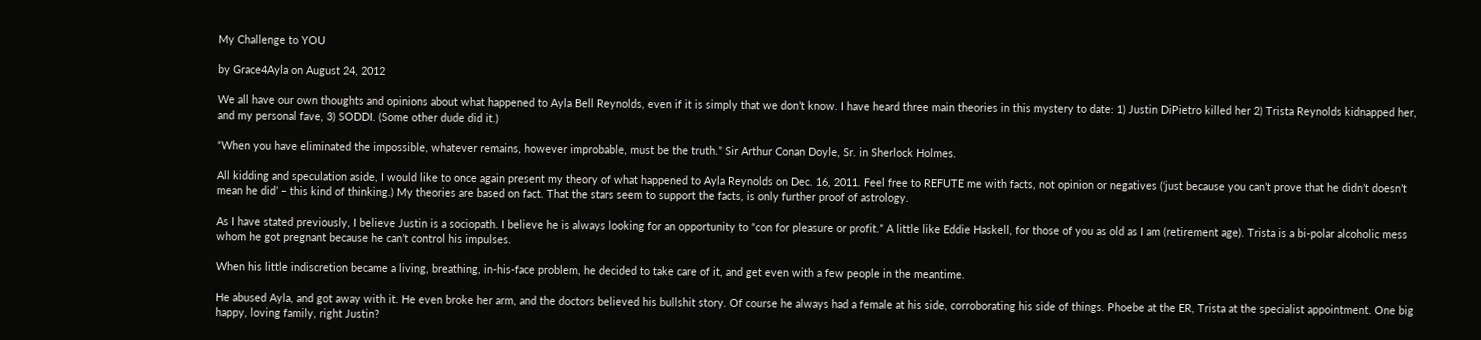My Challenge to YOU

by Grace4Ayla on August 24, 2012

We all have our own thoughts and opinions about what happened to Ayla Bell Reynolds, even if it is simply that we don’t know. I have heard three main theories in this mystery to date: 1) Justin DiPietro killed her 2) Trista Reynolds kidnapped her, and my personal fave, 3) SODDI. (Some other dude did it.)

“When you have eliminated the impossible, whatever remains, however improbable, must be the truth.” Sir Arthur Conan Doyle, Sr. in Sherlock Holmes.

All kidding and speculation aside, I would like to once again present my theory of what happened to Ayla Reynolds on Dec. 16, 2011. Feel free to REFUTE me with facts, not opinion or negatives (‘just because you can’t prove that he didn’t doesn’t mean he did’ – this kind of thinking.) My theories are based on fact. That the stars seem to support the facts, is only further proof of astrology.

As I have stated previously, I believe Justin is a sociopath. I believe he is always looking for an opportunity to “con for pleasure or profit.” A little like Eddie Haskell, for those of you as old as I am (retirement age). Trista is a bi-polar alcoholic mess whom he got pregnant because he can’t control his impulses.

When his little indiscretion became a living, breathing, in-his-face problem, he decided to take care of it, and get even with a few people in the meantime.

He abused Ayla, and got away with it. He even broke her arm, and the doctors believed his bullshit story. Of course he always had a female at his side, corroborating his side of things. Phoebe at the ER, Trista at the specialist appointment. One big happy, loving family, right Justin?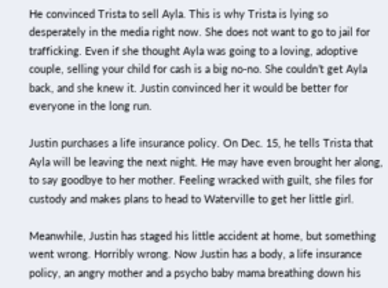He convinced Trista to sell Ayla. This is why Trista is lying so desperately in the media right now. She does not want to go to jail for trafficking. Even if she thought Ayla was going to a loving, adoptive couple, selling your child for cash is a big no-no. She couldn’t get Ayla back, and she knew it. Justin convinced her it would be better for everyone in the long run.

Justin purchases a life insurance policy. On Dec. 15, he tells Trista that Ayla will be leaving the next night. He may have even brought her along, to say goodbye to her mother. Feeling wracked with guilt, she files for custody and makes plans to head to Waterville to get her little girl.

Meanwhile, Justin has staged his little accident at home, but something went wrong. Horribly wrong. Now Justin has a body, a life insurance policy, an angry mother and a psycho baby mama breathing down his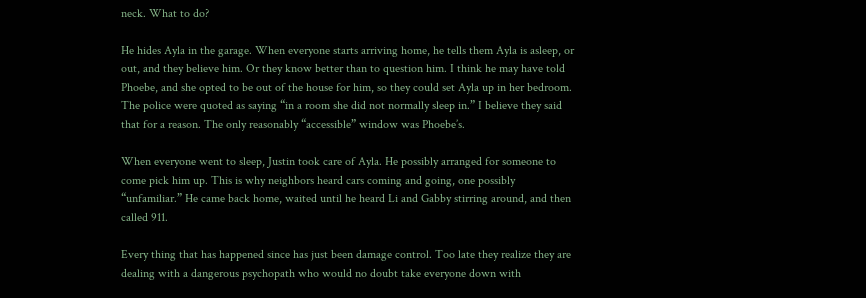neck. What to do?

He hides Ayla in the garage. When everyone starts arriving home, he tells them Ayla is asleep, or out, and they believe him. Or they know better than to question him. I think he may have told Phoebe, and she opted to be out of the house for him, so they could set Ayla up in her bedroom. The police were quoted as saying “in a room she did not normally sleep in.” I believe they said that for a reason. The only reasonably “accessible” window was Phoebe’s.

When everyone went to sleep, Justin took care of Ayla. He possibly arranged for someone to come pick him up. This is why neighbors heard cars coming and going, one possibly “unfamiliar.” He came back home, waited until he heard Li and Gabby stirring around, and then called 911.

Every thing that has happened since has just been damage control. Too late they realize they are dealing with a dangerous psychopath who would no doubt take everyone down with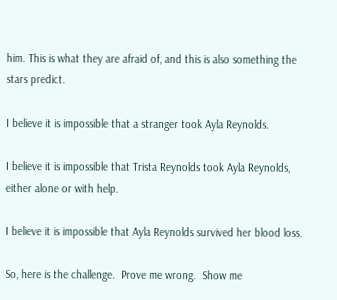him. This is what they are afraid of, and this is also something the stars predict.

I believe it is impossible that a stranger took Ayla Reynolds.

I believe it is impossible that Trista Reynolds took Ayla Reynolds, either alone or with help.

I believe it is impossible that Ayla Reynolds survived her blood loss.

So, here is the challenge.  Prove me wrong.  Show me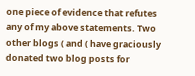one piece of evidence that refutes any of my above statements. Two other blogs ( and ( have graciously donated two blog posts for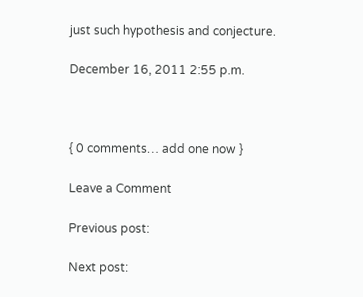just such hypothesis and conjecture.

December 16, 2011 2:55 p.m.



{ 0 comments… add one now }

Leave a Comment

Previous post:

Next post: